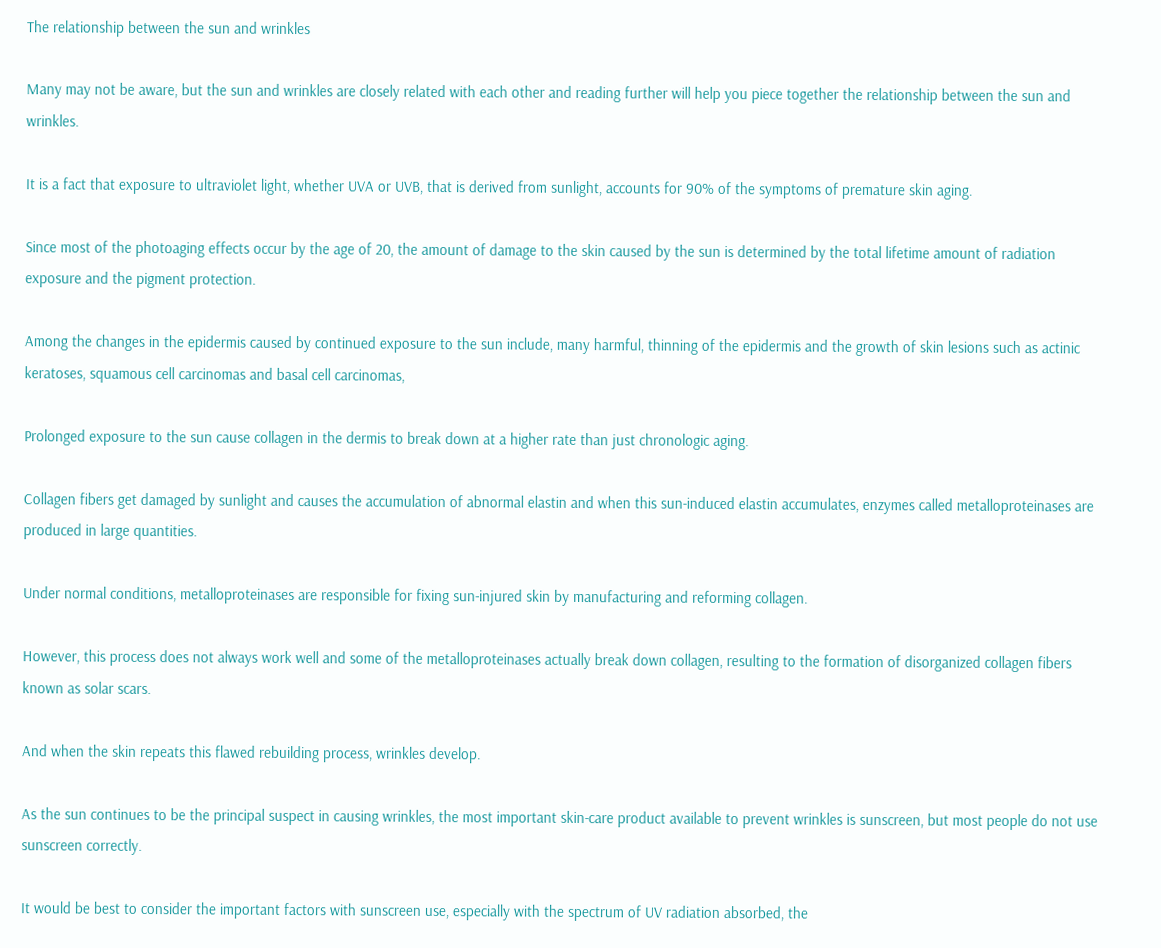The relationship between the sun and wrinkles

Many may not be aware, but the sun and wrinkles are closely related with each other and reading further will help you piece together the relationship between the sun and wrinkles.

It is a fact that exposure to ultraviolet light, whether UVA or UVB, that is derived from sunlight, accounts for 90% of the symptoms of premature skin aging.

Since most of the photoaging effects occur by the age of 20, the amount of damage to the skin caused by the sun is determined by the total lifetime amount of radiation exposure and the pigment protection.

Among the changes in the epidermis caused by continued exposure to the sun include, many harmful, thinning of the epidermis and the growth of skin lesions such as actinic keratoses, squamous cell carcinomas and basal cell carcinomas,

Prolonged exposure to the sun cause collagen in the dermis to break down at a higher rate than just chronologic aging.

Collagen fibers get damaged by sunlight and causes the accumulation of abnormal elastin and when this sun-induced elastin accumulates, enzymes called metalloproteinases are produced in large quantities.

Under normal conditions, metalloproteinases are responsible for fixing sun-injured skin by manufacturing and reforming collagen.

However, this process does not always work well and some of the metalloproteinases actually break down collagen, resulting to the formation of disorganized collagen fibers known as solar scars.

And when the skin repeats this flawed rebuilding process, wrinkles develop.

As the sun continues to be the principal suspect in causing wrinkles, the most important skin-care product available to prevent wrinkles is sunscreen, but most people do not use sunscreen correctly.

It would be best to consider the important factors with sunscreen use, especially with the spectrum of UV radiation absorbed, the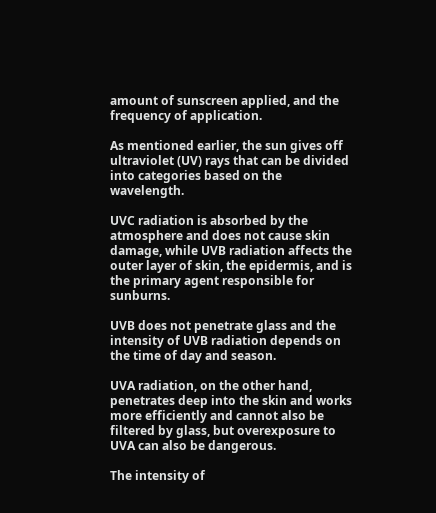amount of sunscreen applied, and the frequency of application.

As mentioned earlier, the sun gives off ultraviolet (UV) rays that can be divided into categories based on the wavelength.

UVC radiation is absorbed by the atmosphere and does not cause skin damage, while UVB radiation affects the outer layer of skin, the epidermis, and is the primary agent responsible for sunburns.

UVB does not penetrate glass and the intensity of UVB radiation depends on the time of day and season.

UVA radiation, on the other hand, penetrates deep into the skin and works more efficiently and cannot also be filtered by glass, but overexposure to UVA can also be dangerous.

The intensity of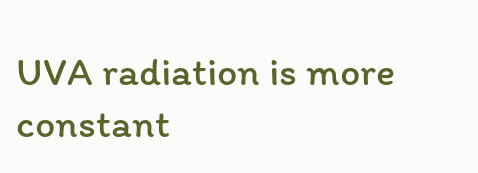UVA radiation is more constant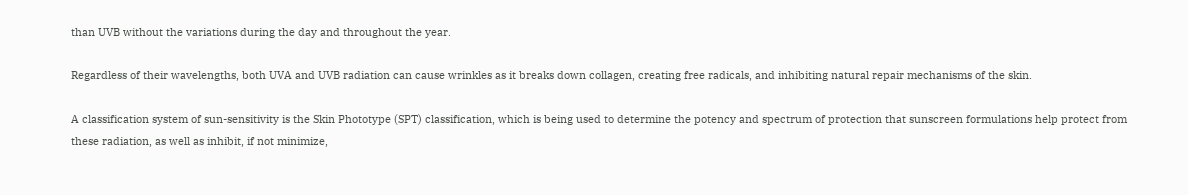than UVB without the variations during the day and throughout the year.

Regardless of their wavelengths, both UVA and UVB radiation can cause wrinkles as it breaks down collagen, creating free radicals, and inhibiting natural repair mechanisms of the skin.

A classification system of sun-sensitivity is the Skin Phototype (SPT) classification, which is being used to determine the potency and spectrum of protection that sunscreen formulations help protect from these radiation, as well as inhibit, if not minimize,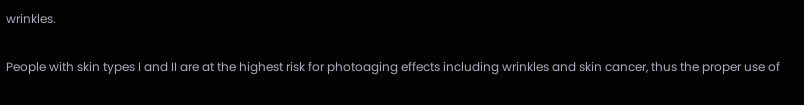wrinkles.

People with skin types I and II are at the highest risk for photoaging effects including wrinkles and skin cancer, thus the proper use of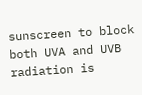sunscreen to block both UVA and UVB radiation is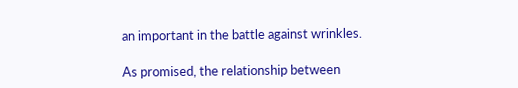an important in the battle against wrinkles.

As promised, the relationship between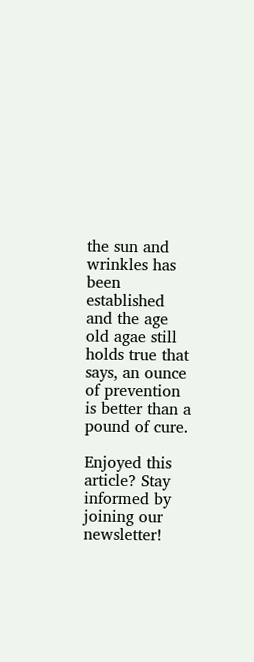the sun and wrinkles has been established and the age old agae still holds true that says, an ounce of prevention is better than a pound of cure.

Enjoyed this article? Stay informed by joining our newsletter!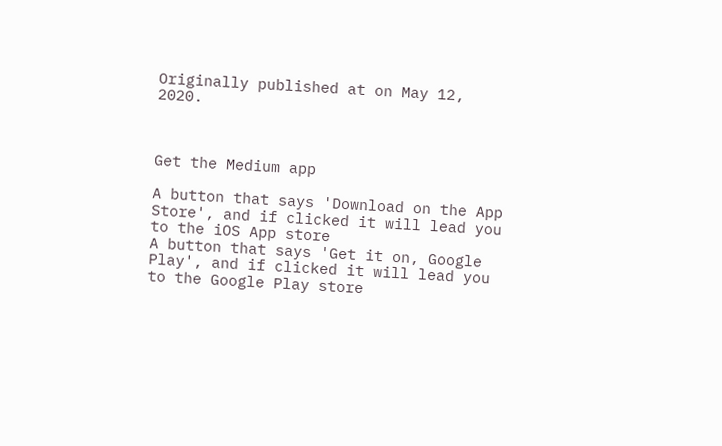Originally published at on May 12, 2020.



Get the Medium app

A button that says 'Download on the App Store', and if clicked it will lead you to the iOS App store
A button that says 'Get it on, Google Play', and if clicked it will lead you to the Google Play store